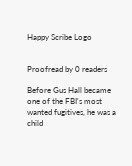Happy Scribe Logo


Proofread by 0 readers

Before Gus Hall became one of the FBI's most wanted fugitives, he was a child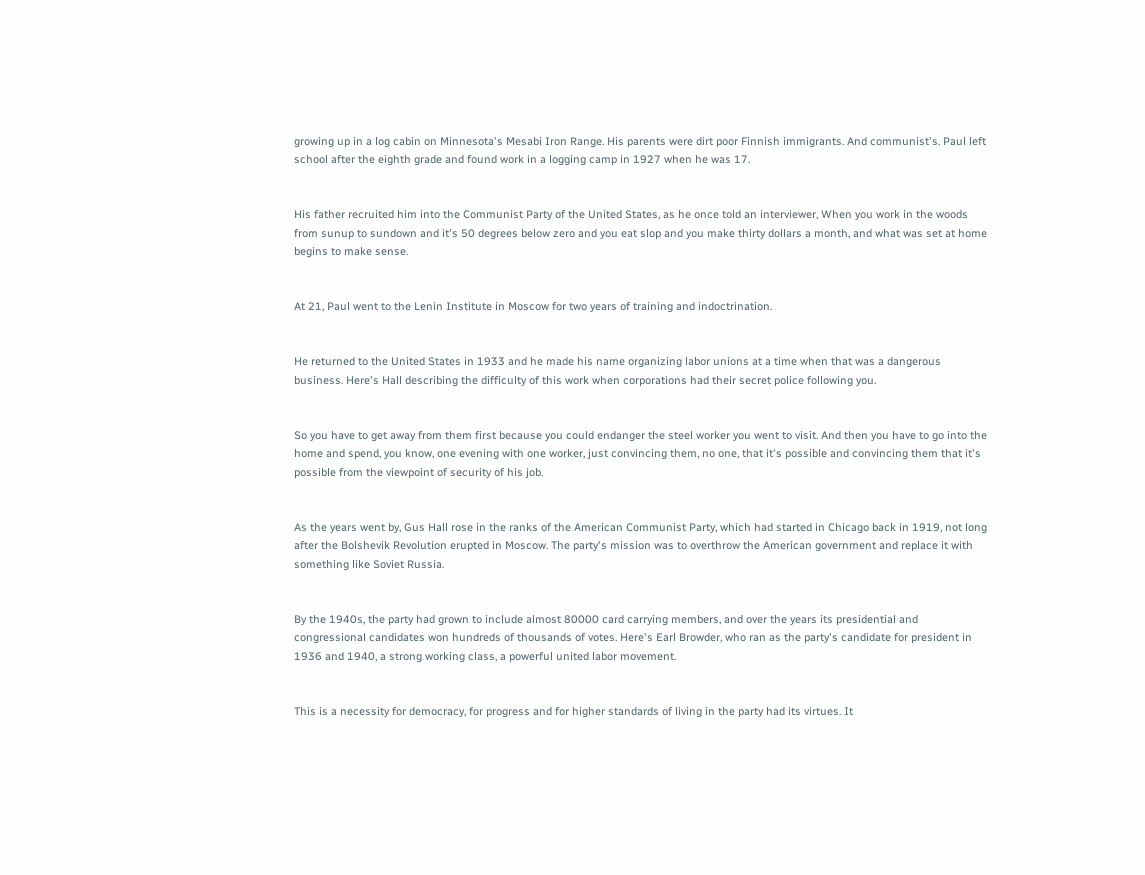growing up in a log cabin on Minnesota's Mesabi Iron Range. His parents were dirt poor Finnish immigrants. And communist's. Paul left school after the eighth grade and found work in a logging camp in 1927 when he was 17.


His father recruited him into the Communist Party of the United States, as he once told an interviewer, When you work in the woods from sunup to sundown and it's 50 degrees below zero and you eat slop and you make thirty dollars a month, and what was set at home begins to make sense.


At 21, Paul went to the Lenin Institute in Moscow for two years of training and indoctrination.


He returned to the United States in 1933 and he made his name organizing labor unions at a time when that was a dangerous business. Here's Hall describing the difficulty of this work when corporations had their secret police following you.


So you have to get away from them first because you could endanger the steel worker you went to visit. And then you have to go into the home and spend, you know, one evening with one worker, just convincing them, no one, that it's possible and convincing them that it's possible from the viewpoint of security of his job.


As the years went by, Gus Hall rose in the ranks of the American Communist Party, which had started in Chicago back in 1919, not long after the Bolshevik Revolution erupted in Moscow. The party's mission was to overthrow the American government and replace it with something like Soviet Russia.


By the 1940s, the party had grown to include almost 80000 card carrying members, and over the years its presidential and congressional candidates won hundreds of thousands of votes. Here's Earl Browder, who ran as the party's candidate for president in 1936 and 1940, a strong working class, a powerful united labor movement.


This is a necessity for democracy, for progress and for higher standards of living in the party had its virtues. It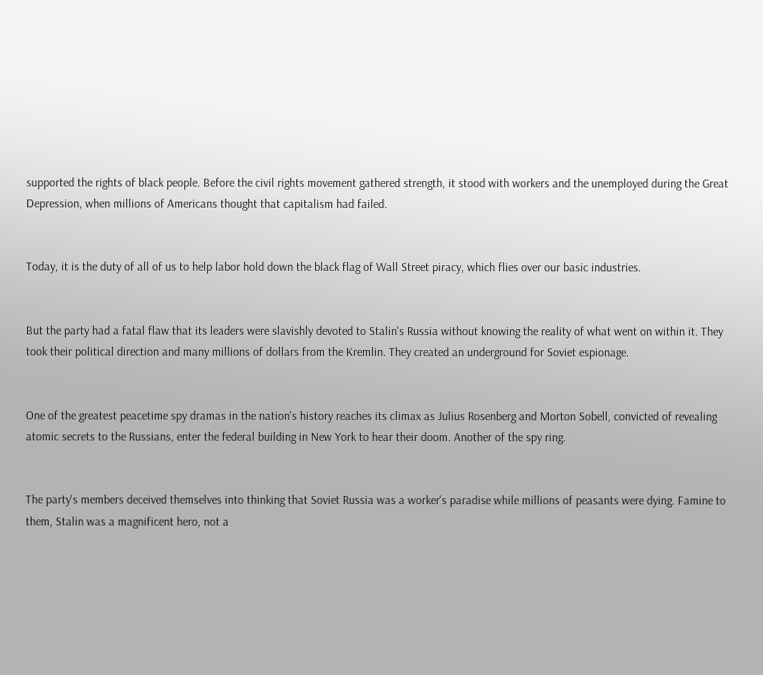supported the rights of black people. Before the civil rights movement gathered strength, it stood with workers and the unemployed during the Great Depression, when millions of Americans thought that capitalism had failed.


Today, it is the duty of all of us to help labor hold down the black flag of Wall Street piracy, which flies over our basic industries.


But the party had a fatal flaw that its leaders were slavishly devoted to Stalin's Russia without knowing the reality of what went on within it. They took their political direction and many millions of dollars from the Kremlin. They created an underground for Soviet espionage.


One of the greatest peacetime spy dramas in the nation's history reaches its climax as Julius Rosenberg and Morton Sobell, convicted of revealing atomic secrets to the Russians, enter the federal building in New York to hear their doom. Another of the spy ring.


The party's members deceived themselves into thinking that Soviet Russia was a worker's paradise while millions of peasants were dying. Famine to them, Stalin was a magnificent hero, not a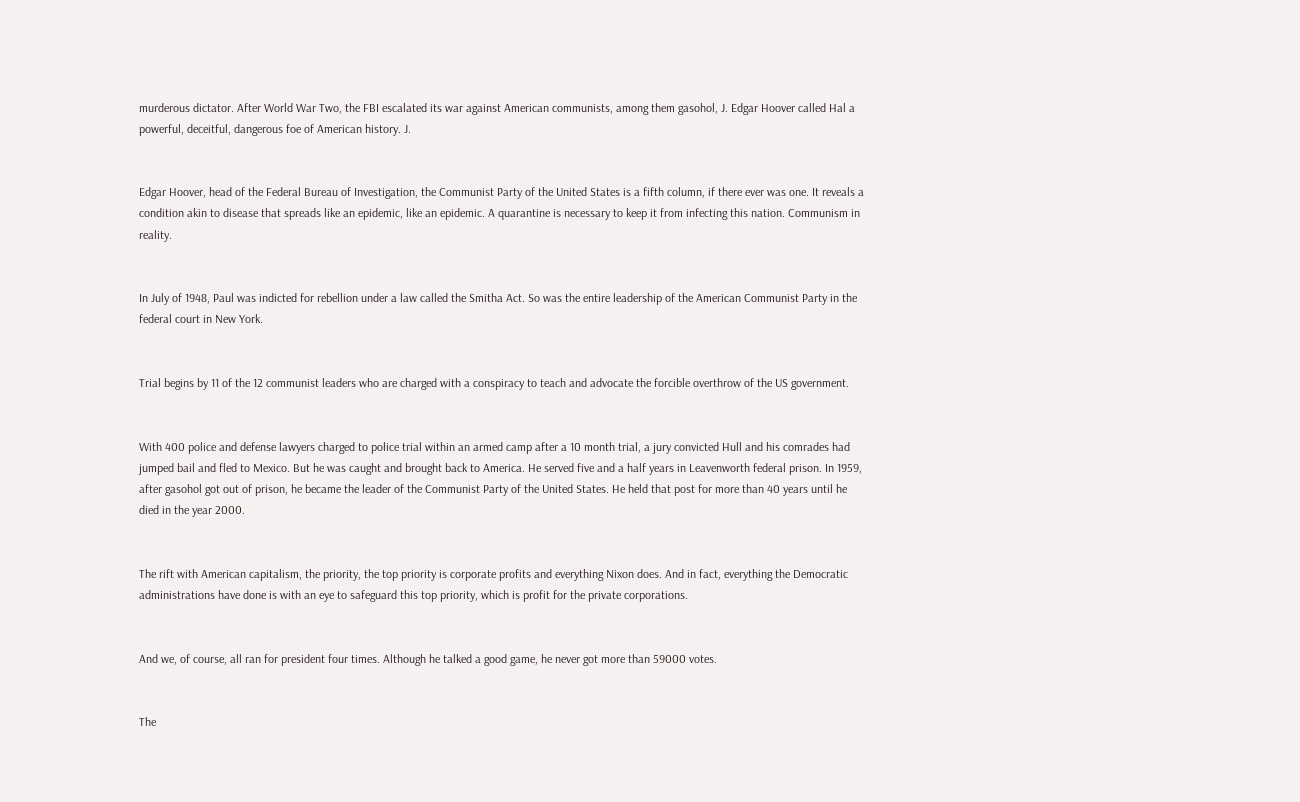murderous dictator. After World War Two, the FBI escalated its war against American communists, among them gasohol, J. Edgar Hoover called Hal a powerful, deceitful, dangerous foe of American history. J.


Edgar Hoover, head of the Federal Bureau of Investigation, the Communist Party of the United States is a fifth column, if there ever was one. It reveals a condition akin to disease that spreads like an epidemic, like an epidemic. A quarantine is necessary to keep it from infecting this nation. Communism in reality.


In July of 1948, Paul was indicted for rebellion under a law called the Smitha Act. So was the entire leadership of the American Communist Party in the federal court in New York.


Trial begins by 11 of the 12 communist leaders who are charged with a conspiracy to teach and advocate the forcible overthrow of the US government.


With 400 police and defense lawyers charged to police trial within an armed camp after a 10 month trial, a jury convicted Hull and his comrades had jumped bail and fled to Mexico. But he was caught and brought back to America. He served five and a half years in Leavenworth federal prison. In 1959, after gasohol got out of prison, he became the leader of the Communist Party of the United States. He held that post for more than 40 years until he died in the year 2000.


The rift with American capitalism, the priority, the top priority is corporate profits and everything Nixon does. And in fact, everything the Democratic administrations have done is with an eye to safeguard this top priority, which is profit for the private corporations.


And we, of course, all ran for president four times. Although he talked a good game, he never got more than 59000 votes.


The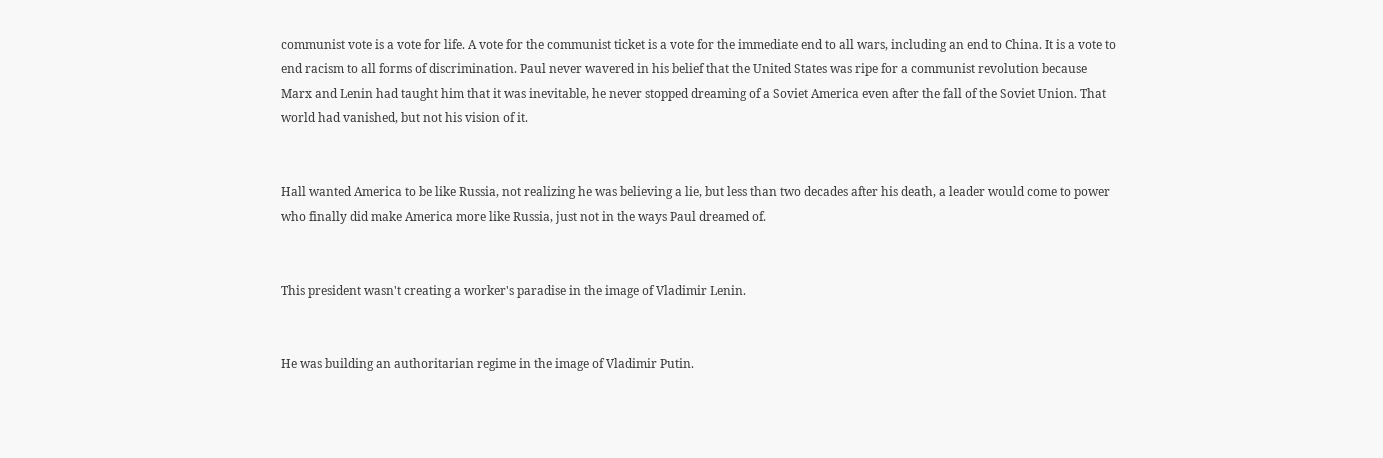communist vote is a vote for life. A vote for the communist ticket is a vote for the immediate end to all wars, including an end to China. It is a vote to end racism to all forms of discrimination. Paul never wavered in his belief that the United States was ripe for a communist revolution because Marx and Lenin had taught him that it was inevitable, he never stopped dreaming of a Soviet America even after the fall of the Soviet Union. That world had vanished, but not his vision of it.


Hall wanted America to be like Russia, not realizing he was believing a lie, but less than two decades after his death, a leader would come to power who finally did make America more like Russia, just not in the ways Paul dreamed of.


This president wasn't creating a worker's paradise in the image of Vladimir Lenin.


He was building an authoritarian regime in the image of Vladimir Putin.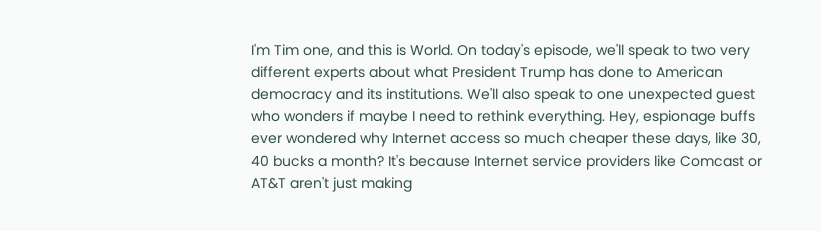I'm Tim one, and this is World. On today's episode, we'll speak to two very different experts about what President Trump has done to American democracy and its institutions. We'll also speak to one unexpected guest who wonders if maybe I need to rethink everything. Hey, espionage buffs ever wondered why Internet access so much cheaper these days, like 30, 40 bucks a month? It's because Internet service providers like Comcast or AT&T aren't just making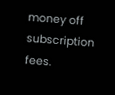money off subscription fees.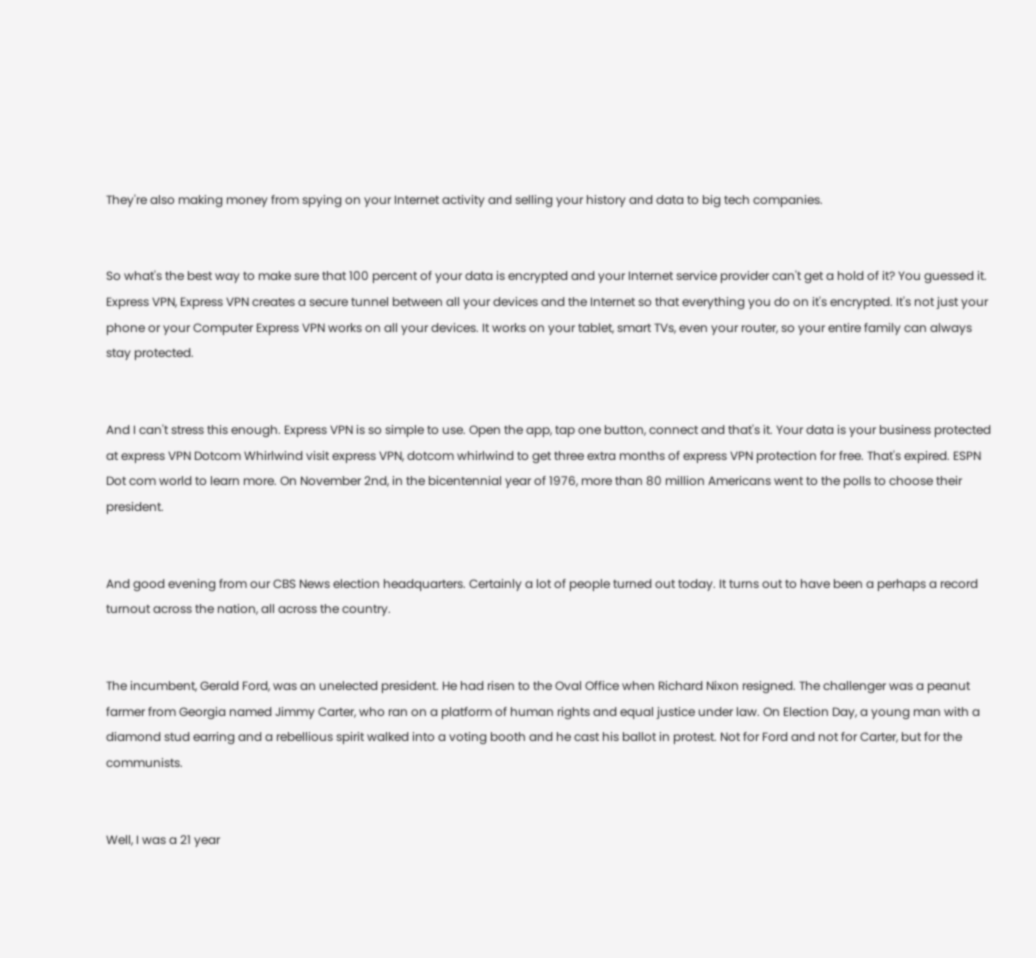They're also making money from spying on your Internet activity and selling your history and data to big tech companies.


So what's the best way to make sure that 100 percent of your data is encrypted and your Internet service provider can't get a hold of it? You guessed it. Express VPN, Express VPN creates a secure tunnel between all your devices and the Internet so that everything you do on it's encrypted. It's not just your phone or your Computer Express VPN works on all your devices. It works on your tablet, smart TVs, even your router, so your entire family can always stay protected.


And I can't stress this enough. Express VPN is so simple to use. Open the app, tap one button, connect and that's it. Your data is your business protected at express VPN Dotcom Whirlwind visit express VPN, dotcom whirlwind to get three extra months of express VPN protection for free. That's expired. ESPN Dot com world to learn more. On November 2nd, in the bicentennial year of 1976, more than 80 million Americans went to the polls to choose their president.


And good evening from our CBS News election headquarters. Certainly a lot of people turned out today. It turns out to have been a perhaps a record turnout across the nation, all across the country.


The incumbent, Gerald Ford, was an unelected president. He had risen to the Oval Office when Richard Nixon resigned. The challenger was a peanut farmer from Georgia named Jimmy Carter, who ran on a platform of human rights and equal justice under law. On Election Day, a young man with a diamond stud earring and a rebellious spirit walked into a voting booth and he cast his ballot in protest. Not for Ford and not for Carter, but for the communists.


Well, I was a 21 year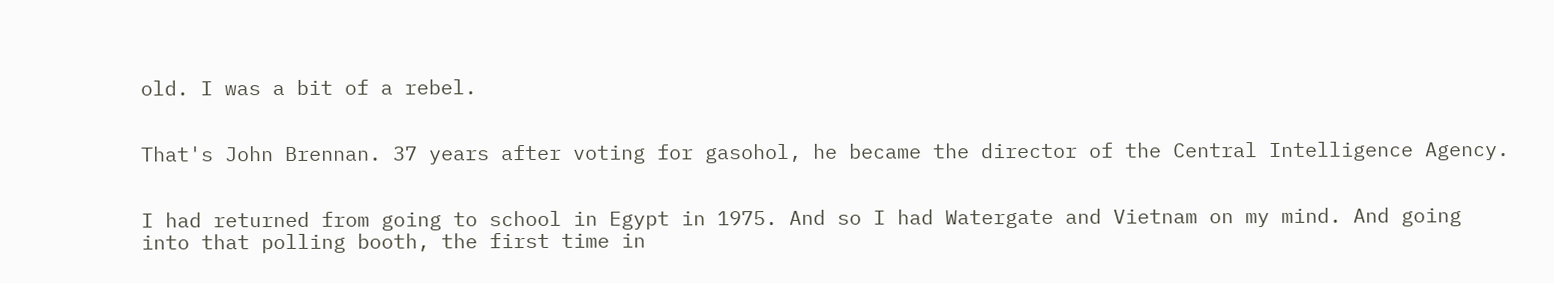old. I was a bit of a rebel.


That's John Brennan. 37 years after voting for gasohol, he became the director of the Central Intelligence Agency.


I had returned from going to school in Egypt in 1975. And so I had Watergate and Vietnam on my mind. And going into that polling booth, the first time in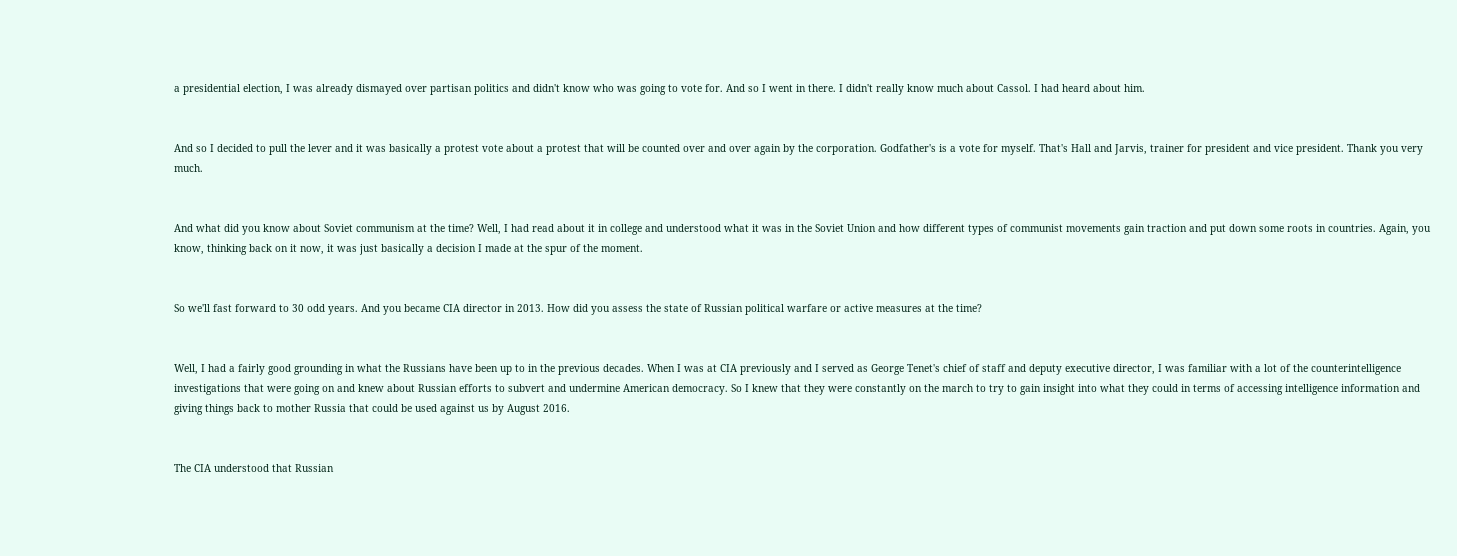a presidential election, I was already dismayed over partisan politics and didn't know who was going to vote for. And so I went in there. I didn't really know much about Cassol. I had heard about him.


And so I decided to pull the lever and it was basically a protest vote about a protest that will be counted over and over again by the corporation. Godfather's is a vote for myself. That's Hall and Jarvis, trainer for president and vice president. Thank you very much.


And what did you know about Soviet communism at the time? Well, I had read about it in college and understood what it was in the Soviet Union and how different types of communist movements gain traction and put down some roots in countries. Again, you know, thinking back on it now, it was just basically a decision I made at the spur of the moment.


So we'll fast forward to 30 odd years. And you became CIA director in 2013. How did you assess the state of Russian political warfare or active measures at the time?


Well, I had a fairly good grounding in what the Russians have been up to in the previous decades. When I was at CIA previously and I served as George Tenet's chief of staff and deputy executive director, I was familiar with a lot of the counterintelligence investigations that were going on and knew about Russian efforts to subvert and undermine American democracy. So I knew that they were constantly on the march to try to gain insight into what they could in terms of accessing intelligence information and giving things back to mother Russia that could be used against us by August 2016.


The CIA understood that Russian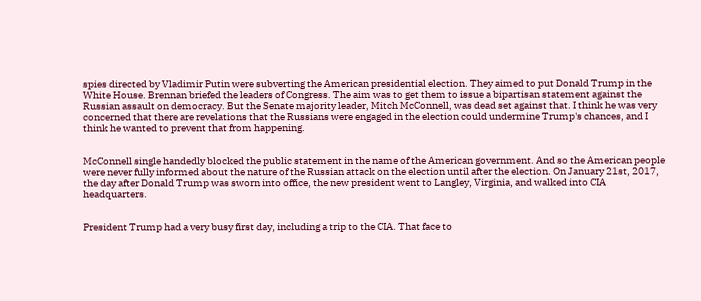spies directed by Vladimir Putin were subverting the American presidential election. They aimed to put Donald Trump in the White House. Brennan briefed the leaders of Congress. The aim was to get them to issue a bipartisan statement against the Russian assault on democracy. But the Senate majority leader, Mitch McConnell, was dead set against that. I think he was very concerned that there are revelations that the Russians were engaged in the election could undermine Trump's chances, and I think he wanted to prevent that from happening.


McConnell single handedly blocked the public statement in the name of the American government. And so the American people were never fully informed about the nature of the Russian attack on the election until after the election. On January 21st, 2017, the day after Donald Trump was sworn into office, the new president went to Langley, Virginia, and walked into CIA headquarters.


President Trump had a very busy first day, including a trip to the CIA. That face to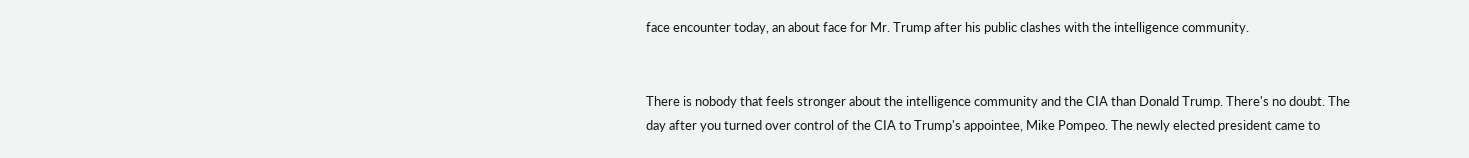face encounter today, an about face for Mr. Trump after his public clashes with the intelligence community.


There is nobody that feels stronger about the intelligence community and the CIA than Donald Trump. There's no doubt. The day after you turned over control of the CIA to Trump's appointee, Mike Pompeo. The newly elected president came to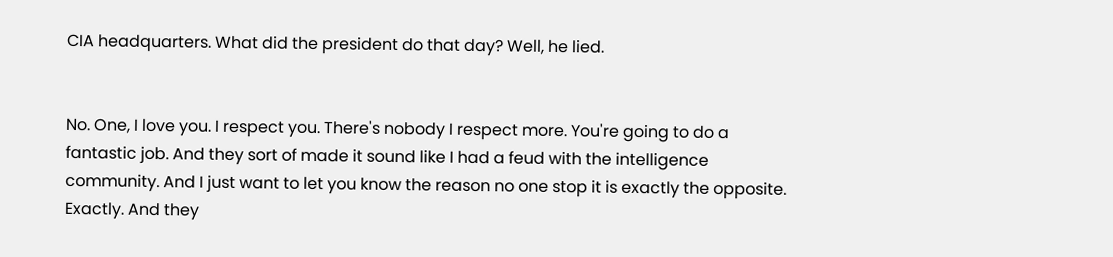CIA headquarters. What did the president do that day? Well, he lied.


No. One, I love you. I respect you. There's nobody I respect more. You're going to do a fantastic job. And they sort of made it sound like I had a feud with the intelligence community. And I just want to let you know the reason no one stop it is exactly the opposite. Exactly. And they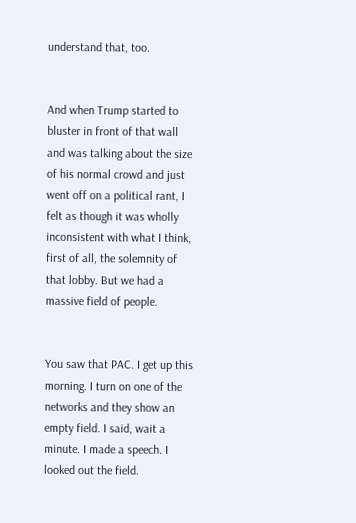understand that, too.


And when Trump started to bluster in front of that wall and was talking about the size of his normal crowd and just went off on a political rant, I felt as though it was wholly inconsistent with what I think, first of all, the solemnity of that lobby. But we had a massive field of people.


You saw that PAC. I get up this morning. I turn on one of the networks and they show an empty field. I said, wait a minute. I made a speech. I looked out the field.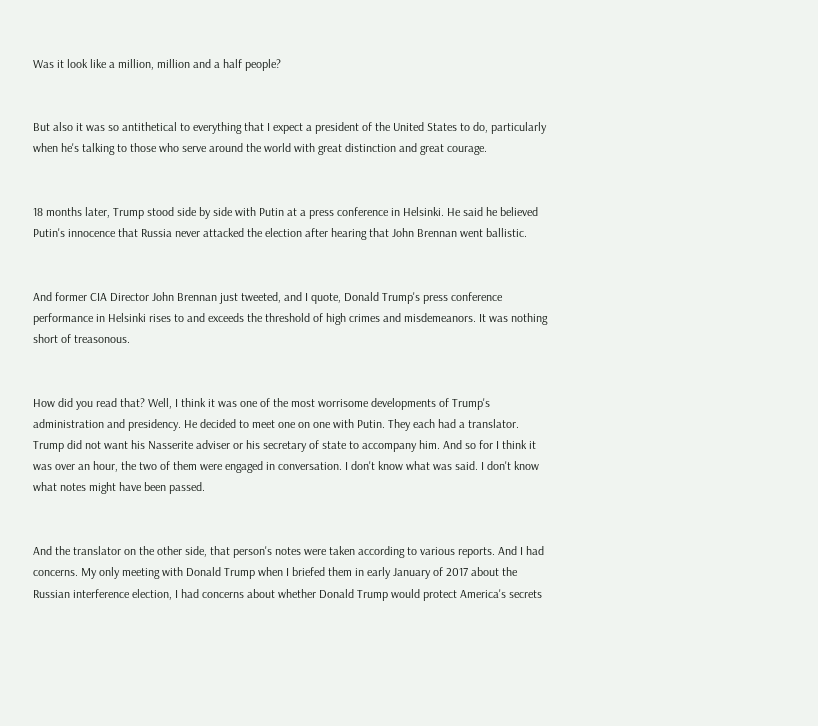Was it look like a million, million and a half people?


But also it was so antithetical to everything that I expect a president of the United States to do, particularly when he's talking to those who serve around the world with great distinction and great courage.


18 months later, Trump stood side by side with Putin at a press conference in Helsinki. He said he believed Putin's innocence that Russia never attacked the election after hearing that John Brennan went ballistic.


And former CIA Director John Brennan just tweeted, and I quote, Donald Trump's press conference performance in Helsinki rises to and exceeds the threshold of high crimes and misdemeanors. It was nothing short of treasonous.


How did you read that? Well, I think it was one of the most worrisome developments of Trump's administration and presidency. He decided to meet one on one with Putin. They each had a translator. Trump did not want his Nasserite adviser or his secretary of state to accompany him. And so for I think it was over an hour, the two of them were engaged in conversation. I don't know what was said. I don't know what notes might have been passed.


And the translator on the other side, that person's notes were taken according to various reports. And I had concerns. My only meeting with Donald Trump when I briefed them in early January of 2017 about the Russian interference election, I had concerns about whether Donald Trump would protect America's secrets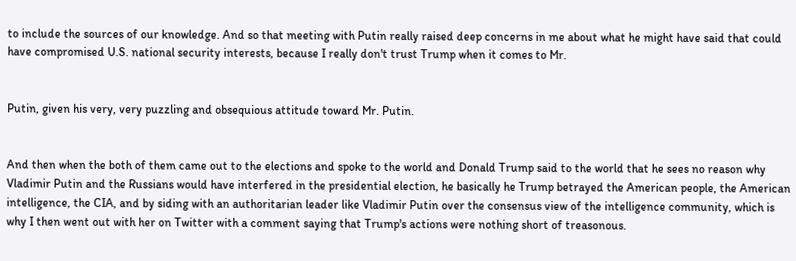to include the sources of our knowledge. And so that meeting with Putin really raised deep concerns in me about what he might have said that could have compromised U.S. national security interests, because I really don't trust Trump when it comes to Mr.


Putin, given his very, very puzzling and obsequious attitude toward Mr. Putin.


And then when the both of them came out to the elections and spoke to the world and Donald Trump said to the world that he sees no reason why Vladimir Putin and the Russians would have interfered in the presidential election, he basically he Trump betrayed the American people, the American intelligence, the CIA, and by siding with an authoritarian leader like Vladimir Putin over the consensus view of the intelligence community, which is why I then went out with her on Twitter with a comment saying that Trump's actions were nothing short of treasonous.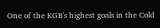One of the KGB's highest goals in the Cold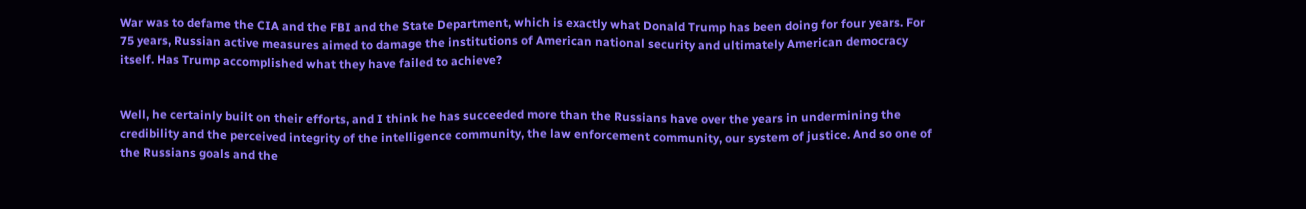War was to defame the CIA and the FBI and the State Department, which is exactly what Donald Trump has been doing for four years. For 75 years, Russian active measures aimed to damage the institutions of American national security and ultimately American democracy itself. Has Trump accomplished what they have failed to achieve?


Well, he certainly built on their efforts, and I think he has succeeded more than the Russians have over the years in undermining the credibility and the perceived integrity of the intelligence community, the law enforcement community, our system of justice. And so one of the Russians goals and the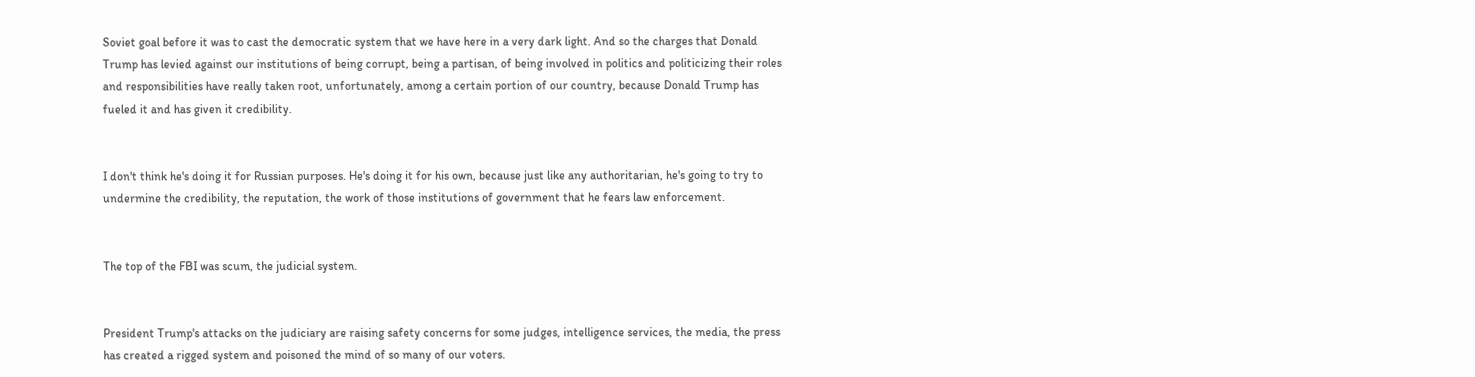Soviet goal before it was to cast the democratic system that we have here in a very dark light. And so the charges that Donald Trump has levied against our institutions of being corrupt, being a partisan, of being involved in politics and politicizing their roles and responsibilities have really taken root, unfortunately, among a certain portion of our country, because Donald Trump has fueled it and has given it credibility.


I don't think he's doing it for Russian purposes. He's doing it for his own, because just like any authoritarian, he's going to try to undermine the credibility, the reputation, the work of those institutions of government that he fears law enforcement.


The top of the FBI was scum, the judicial system.


President Trump's attacks on the judiciary are raising safety concerns for some judges, intelligence services, the media, the press has created a rigged system and poisoned the mind of so many of our voters.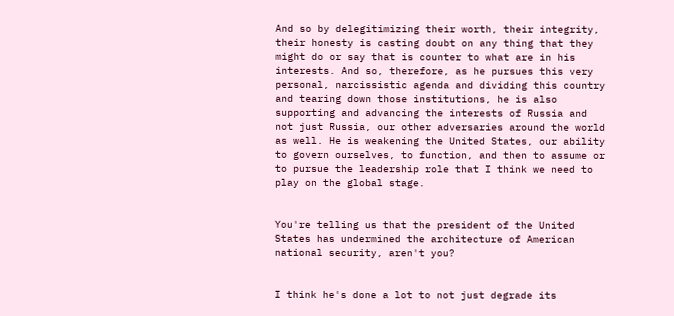And so by delegitimizing their worth, their integrity, their honesty is casting doubt on any thing that they might do or say that is counter to what are in his interests. And so, therefore, as he pursues this very personal, narcissistic agenda and dividing this country and tearing down those institutions, he is also supporting and advancing the interests of Russia and not just Russia, our other adversaries around the world as well. He is weakening the United States, our ability to govern ourselves, to function, and then to assume or to pursue the leadership role that I think we need to play on the global stage.


You're telling us that the president of the United States has undermined the architecture of American national security, aren't you?


I think he's done a lot to not just degrade its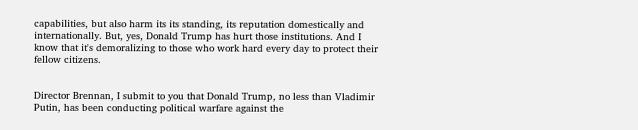capabilities, but also harm its its standing, its reputation domestically and internationally. But, yes, Donald Trump has hurt those institutions. And I know that it's demoralizing to those who work hard every day to protect their fellow citizens.


Director Brennan, I submit to you that Donald Trump, no less than Vladimir Putin, has been conducting political warfare against the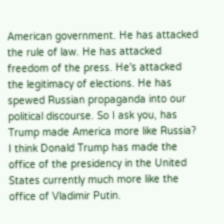American government. He has attacked the rule of law. He has attacked freedom of the press. He's attacked the legitimacy of elections. He has spewed Russian propaganda into our political discourse. So I ask you, has Trump made America more like Russia? I think Donald Trump has made the office of the presidency in the United States currently much more like the office of Vladimir Putin.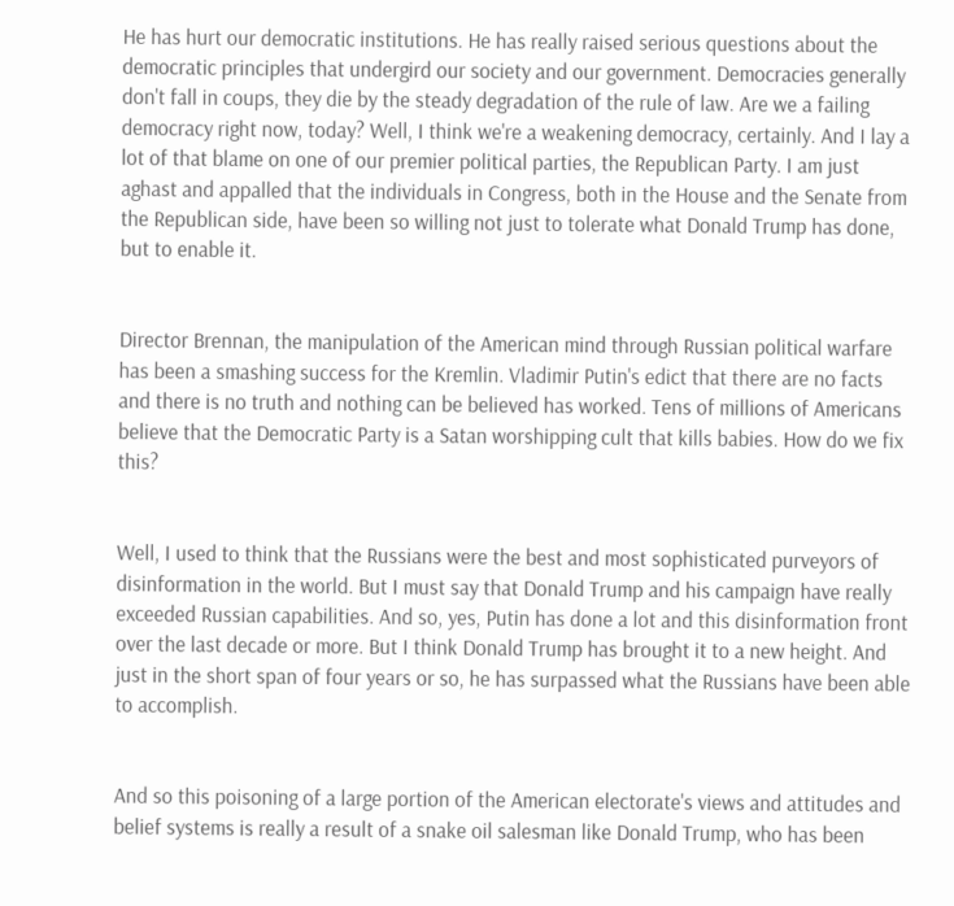He has hurt our democratic institutions. He has really raised serious questions about the democratic principles that undergird our society and our government. Democracies generally don't fall in coups, they die by the steady degradation of the rule of law. Are we a failing democracy right now, today? Well, I think we're a weakening democracy, certainly. And I lay a lot of that blame on one of our premier political parties, the Republican Party. I am just aghast and appalled that the individuals in Congress, both in the House and the Senate from the Republican side, have been so willing not just to tolerate what Donald Trump has done, but to enable it.


Director Brennan, the manipulation of the American mind through Russian political warfare has been a smashing success for the Kremlin. Vladimir Putin's edict that there are no facts and there is no truth and nothing can be believed has worked. Tens of millions of Americans believe that the Democratic Party is a Satan worshipping cult that kills babies. How do we fix this?


Well, I used to think that the Russians were the best and most sophisticated purveyors of disinformation in the world. But I must say that Donald Trump and his campaign have really exceeded Russian capabilities. And so, yes, Putin has done a lot and this disinformation front over the last decade or more. But I think Donald Trump has brought it to a new height. And just in the short span of four years or so, he has surpassed what the Russians have been able to accomplish.


And so this poisoning of a large portion of the American electorate's views and attitudes and belief systems is really a result of a snake oil salesman like Donald Trump, who has been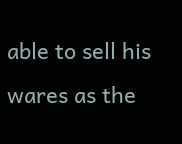able to sell his wares as the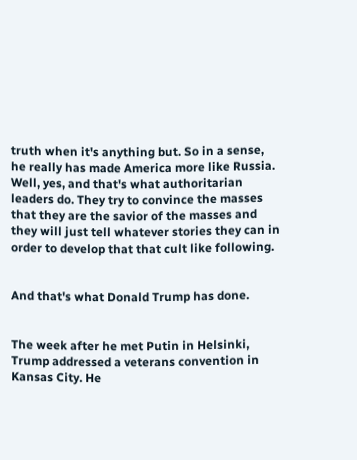truth when it's anything but. So in a sense, he really has made America more like Russia. Well, yes, and that's what authoritarian leaders do. They try to convince the masses that they are the savior of the masses and they will just tell whatever stories they can in order to develop that that cult like following.


And that's what Donald Trump has done.


The week after he met Putin in Helsinki, Trump addressed a veterans convention in Kansas City. He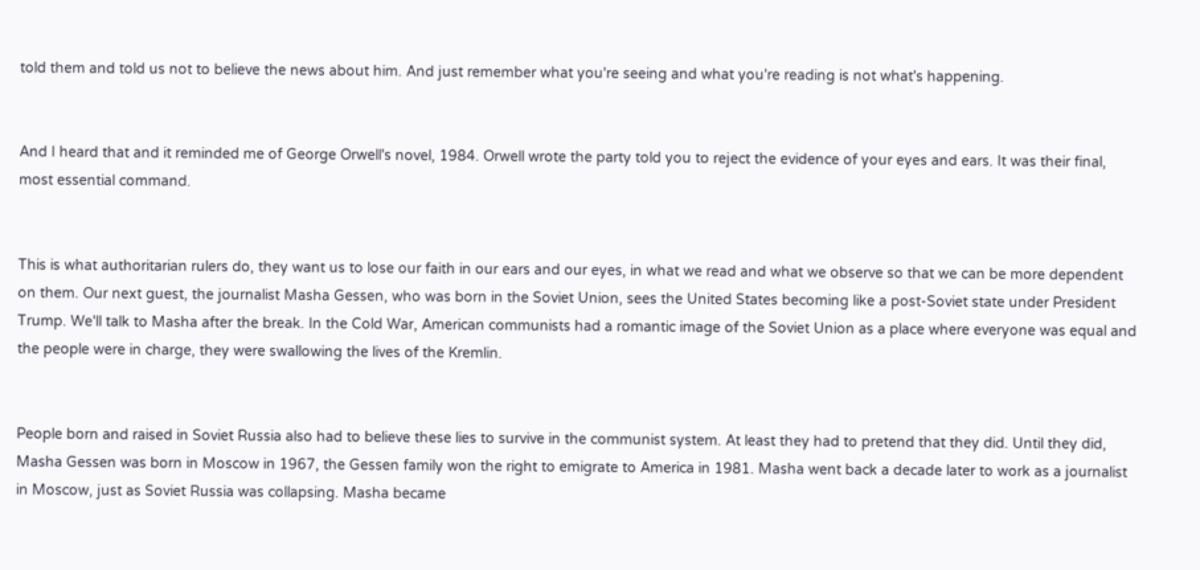told them and told us not to believe the news about him. And just remember what you're seeing and what you're reading is not what's happening.


And I heard that and it reminded me of George Orwell's novel, 1984. Orwell wrote the party told you to reject the evidence of your eyes and ears. It was their final, most essential command.


This is what authoritarian rulers do, they want us to lose our faith in our ears and our eyes, in what we read and what we observe so that we can be more dependent on them. Our next guest, the journalist Masha Gessen, who was born in the Soviet Union, sees the United States becoming like a post-Soviet state under President Trump. We'll talk to Masha after the break. In the Cold War, American communists had a romantic image of the Soviet Union as a place where everyone was equal and the people were in charge, they were swallowing the lives of the Kremlin.


People born and raised in Soviet Russia also had to believe these lies to survive in the communist system. At least they had to pretend that they did. Until they did, Masha Gessen was born in Moscow in 1967, the Gessen family won the right to emigrate to America in 1981. Masha went back a decade later to work as a journalist in Moscow, just as Soviet Russia was collapsing. Masha became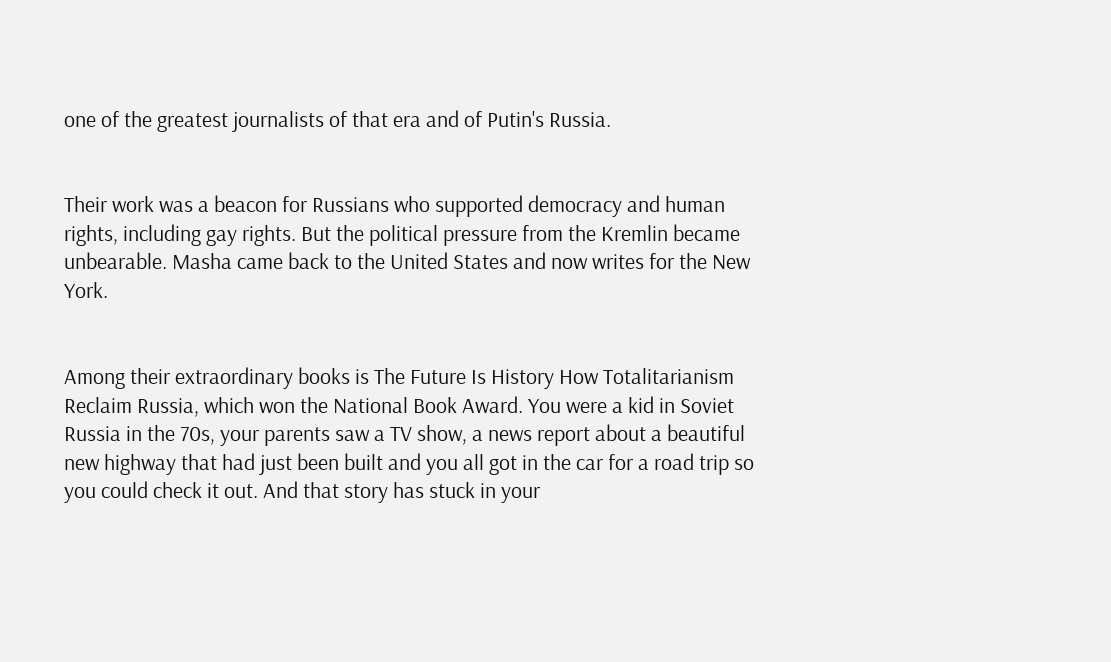one of the greatest journalists of that era and of Putin's Russia.


Their work was a beacon for Russians who supported democracy and human rights, including gay rights. But the political pressure from the Kremlin became unbearable. Masha came back to the United States and now writes for the New York.


Among their extraordinary books is The Future Is History How Totalitarianism Reclaim Russia, which won the National Book Award. You were a kid in Soviet Russia in the 70s, your parents saw a TV show, a news report about a beautiful new highway that had just been built and you all got in the car for a road trip so you could check it out. And that story has stuck in your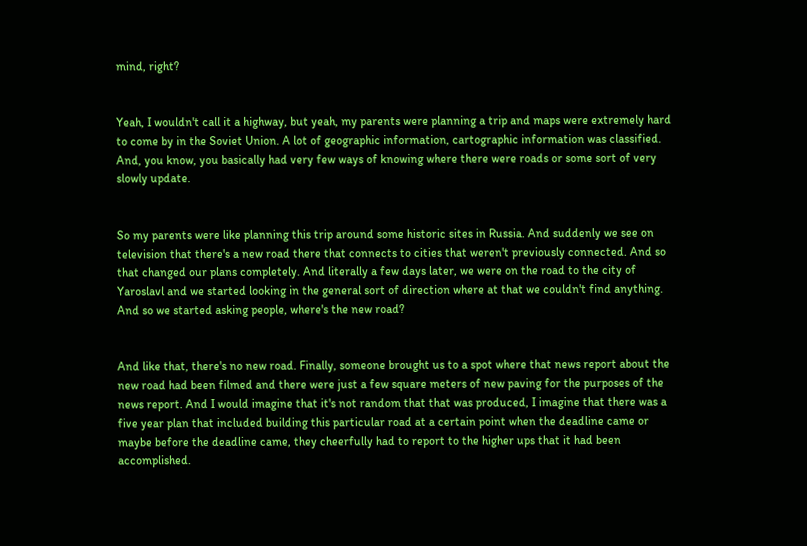mind, right?


Yeah, I wouldn't call it a highway, but yeah, my parents were planning a trip and maps were extremely hard to come by in the Soviet Union. A lot of geographic information, cartographic information was classified. And, you know, you basically had very few ways of knowing where there were roads or some sort of very slowly update.


So my parents were like planning this trip around some historic sites in Russia. And suddenly we see on television that there's a new road there that connects to cities that weren't previously connected. And so that changed our plans completely. And literally a few days later, we were on the road to the city of Yaroslavl and we started looking in the general sort of direction where at that we couldn't find anything. And so we started asking people, where's the new road?


And like that, there's no new road. Finally, someone brought us to a spot where that news report about the new road had been filmed and there were just a few square meters of new paving for the purposes of the news report. And I would imagine that it's not random that that was produced, I imagine that there was a five year plan that included building this particular road at a certain point when the deadline came or maybe before the deadline came, they cheerfully had to report to the higher ups that it had been accomplished.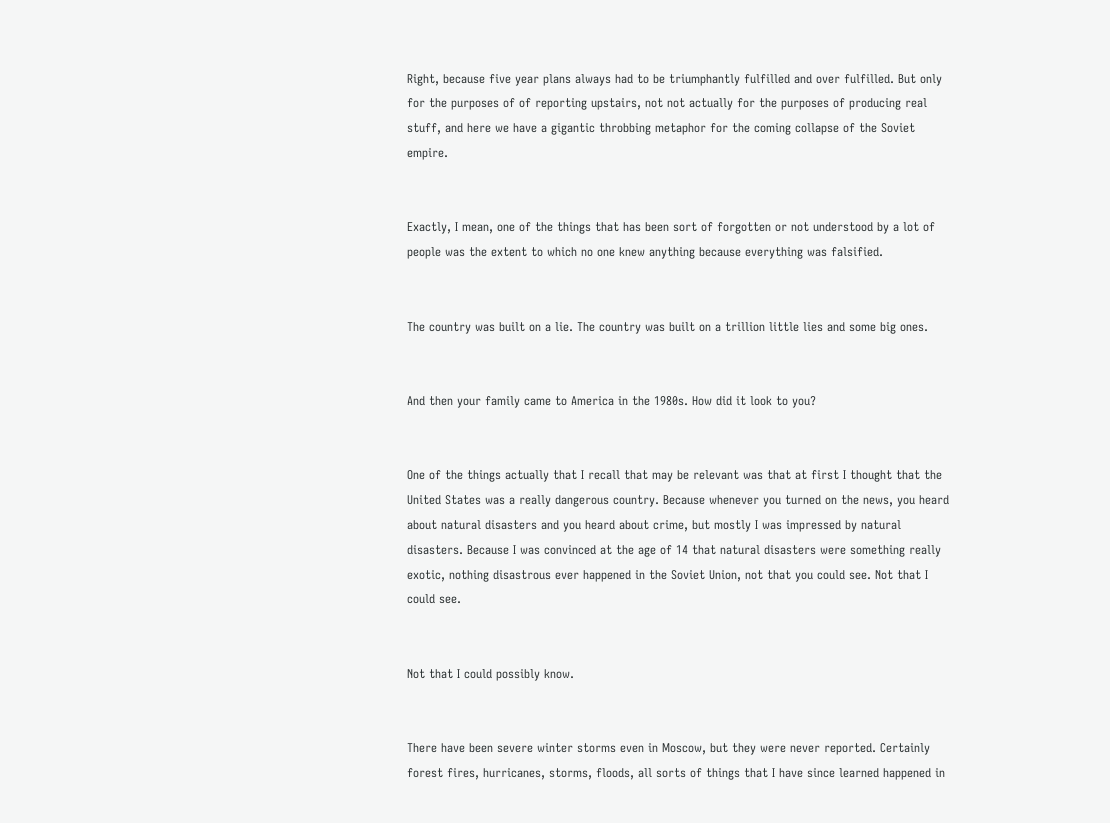Right, because five year plans always had to be triumphantly fulfilled and over fulfilled. But only for the purposes of of reporting upstairs, not not actually for the purposes of producing real stuff, and here we have a gigantic throbbing metaphor for the coming collapse of the Soviet empire.


Exactly, I mean, one of the things that has been sort of forgotten or not understood by a lot of people was the extent to which no one knew anything because everything was falsified.


The country was built on a lie. The country was built on a trillion little lies and some big ones.


And then your family came to America in the 1980s. How did it look to you?


One of the things actually that I recall that may be relevant was that at first I thought that the United States was a really dangerous country. Because whenever you turned on the news, you heard about natural disasters and you heard about crime, but mostly I was impressed by natural disasters. Because I was convinced at the age of 14 that natural disasters were something really exotic, nothing disastrous ever happened in the Soviet Union, not that you could see. Not that I could see.


Not that I could possibly know.


There have been severe winter storms even in Moscow, but they were never reported. Certainly forest fires, hurricanes, storms, floods, all sorts of things that I have since learned happened in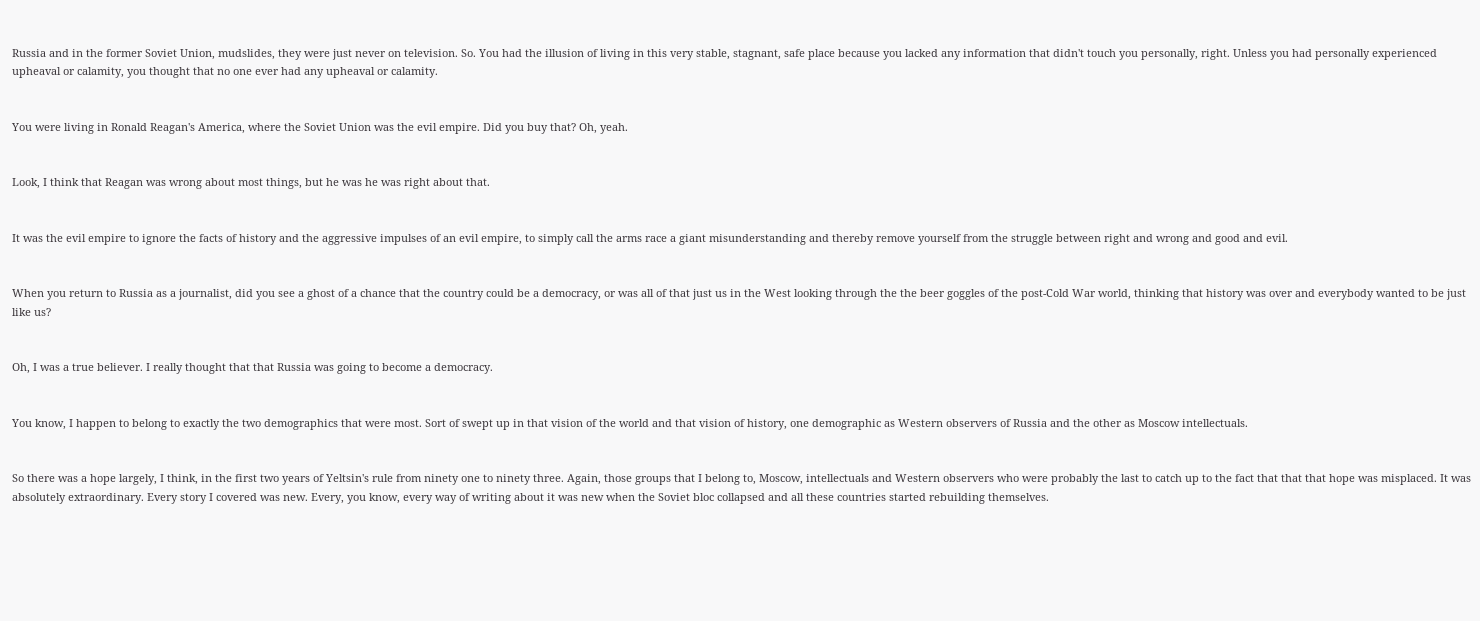Russia and in the former Soviet Union, mudslides, they were just never on television. So. You had the illusion of living in this very stable, stagnant, safe place because you lacked any information that didn't touch you personally, right. Unless you had personally experienced upheaval or calamity, you thought that no one ever had any upheaval or calamity.


You were living in Ronald Reagan's America, where the Soviet Union was the evil empire. Did you buy that? Oh, yeah.


Look, I think that Reagan was wrong about most things, but he was he was right about that.


It was the evil empire to ignore the facts of history and the aggressive impulses of an evil empire, to simply call the arms race a giant misunderstanding and thereby remove yourself from the struggle between right and wrong and good and evil.


When you return to Russia as a journalist, did you see a ghost of a chance that the country could be a democracy, or was all of that just us in the West looking through the the beer goggles of the post-Cold War world, thinking that history was over and everybody wanted to be just like us?


Oh, I was a true believer. I really thought that that Russia was going to become a democracy.


You know, I happen to belong to exactly the two demographics that were most. Sort of swept up in that vision of the world and that vision of history, one demographic as Western observers of Russia and the other as Moscow intellectuals.


So there was a hope largely, I think, in the first two years of Yeltsin's rule from ninety one to ninety three. Again, those groups that I belong to, Moscow, intellectuals and Western observers who were probably the last to catch up to the fact that that that hope was misplaced. It was absolutely extraordinary. Every story I covered was new. Every, you know, every way of writing about it was new when the Soviet bloc collapsed and all these countries started rebuilding themselves.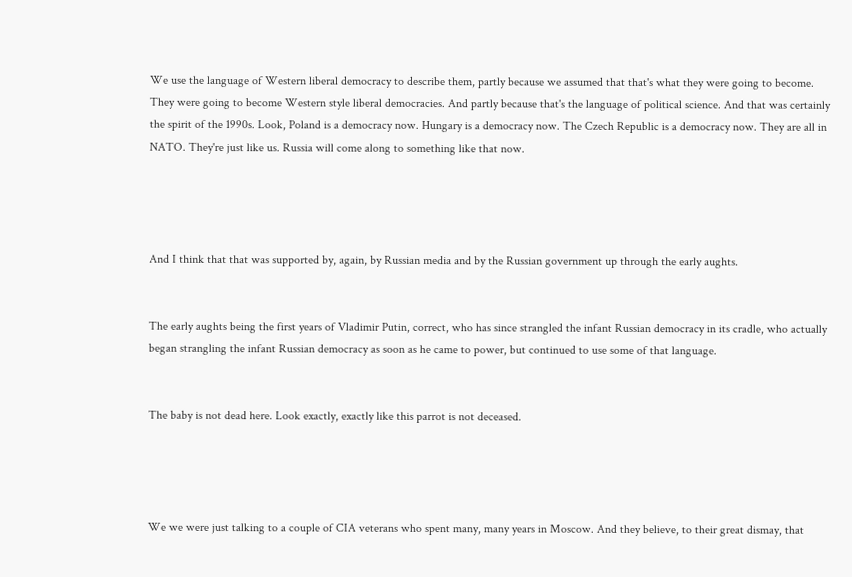We use the language of Western liberal democracy to describe them, partly because we assumed that that's what they were going to become. They were going to become Western style liberal democracies. And partly because that's the language of political science. And that was certainly the spirit of the 1990s. Look, Poland is a democracy now. Hungary is a democracy now. The Czech Republic is a democracy now. They are all in NATO. They're just like us. Russia will come along to something like that now.




And I think that that was supported by, again, by Russian media and by the Russian government up through the early aughts.


The early aughts being the first years of Vladimir Putin, correct, who has since strangled the infant Russian democracy in its cradle, who actually began strangling the infant Russian democracy as soon as he came to power, but continued to use some of that language.


The baby is not dead here. Look exactly, exactly like this parrot is not deceased.




We we were just talking to a couple of CIA veterans who spent many, many years in Moscow. And they believe, to their great dismay, that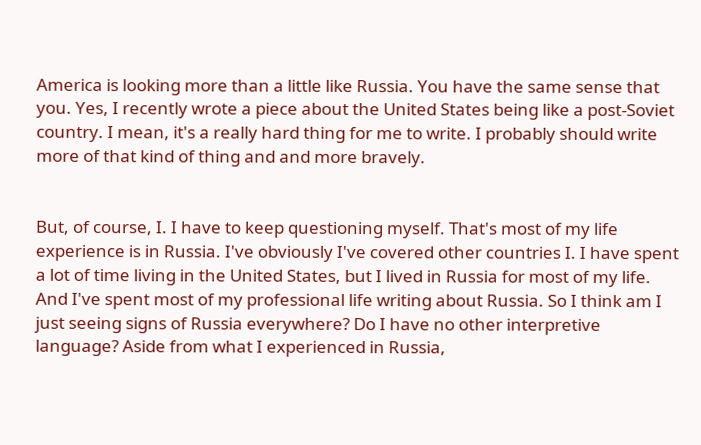America is looking more than a little like Russia. You have the same sense that you. Yes, I recently wrote a piece about the United States being like a post-Soviet country. I mean, it's a really hard thing for me to write. I probably should write more of that kind of thing and and more bravely.


But, of course, I. I have to keep questioning myself. That's most of my life experience is in Russia. I've obviously I've covered other countries I. I have spent a lot of time living in the United States, but I lived in Russia for most of my life. And I've spent most of my professional life writing about Russia. So I think am I just seeing signs of Russia everywhere? Do I have no other interpretive language? Aside from what I experienced in Russia,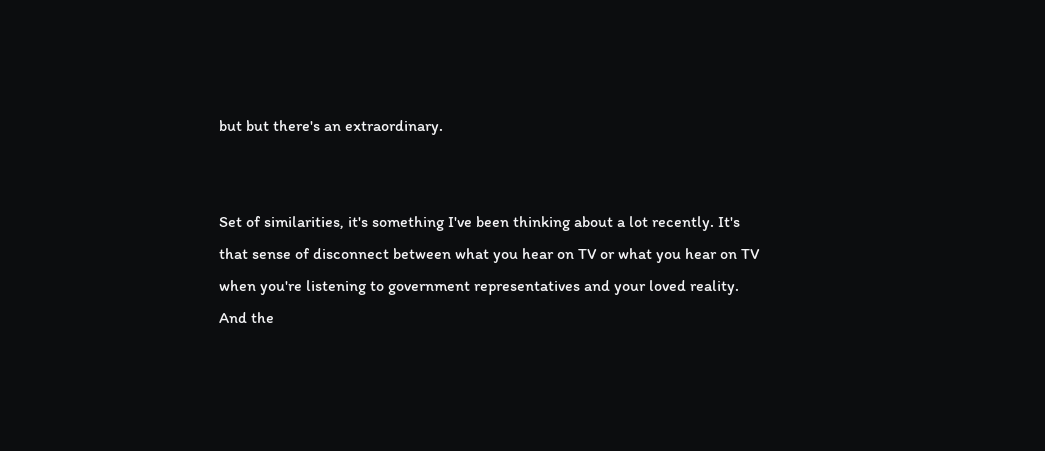but but there's an extraordinary.


Set of similarities, it's something I've been thinking about a lot recently. It's that sense of disconnect between what you hear on TV or what you hear on TV when you're listening to government representatives and your loved reality. And the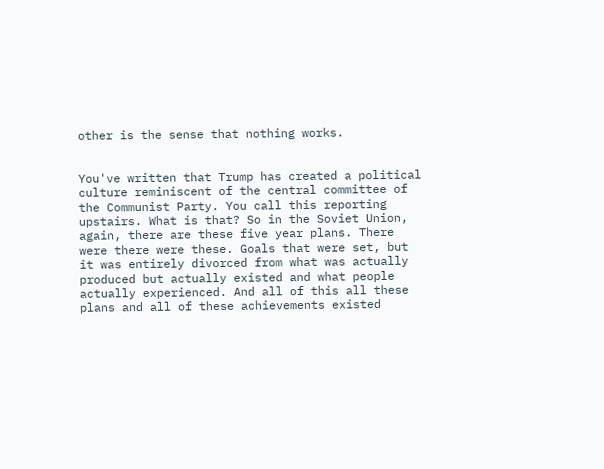other is the sense that nothing works.


You've written that Trump has created a political culture reminiscent of the central committee of the Communist Party. You call this reporting upstairs. What is that? So in the Soviet Union, again, there are these five year plans. There were there were these. Goals that were set, but it was entirely divorced from what was actually produced but actually existed and what people actually experienced. And all of this all these plans and all of these achievements existed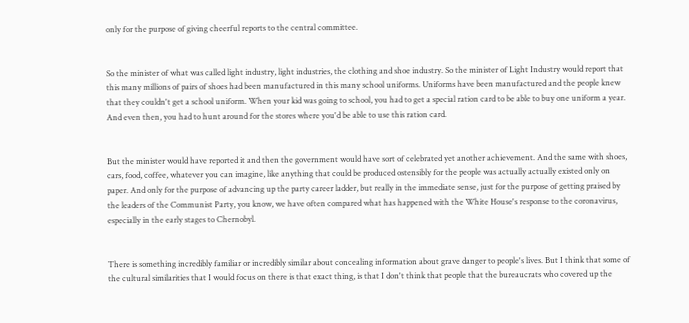only for the purpose of giving cheerful reports to the central committee.


So the minister of what was called light industry, light industries, the clothing and shoe industry. So the minister of Light Industry would report that this many millions of pairs of shoes had been manufactured in this many school uniforms. Uniforms have been manufactured and the people knew that they couldn't get a school uniform. When your kid was going to school, you had to get a special ration card to be able to buy one uniform a year. And even then, you had to hunt around for the stores where you'd be able to use this ration card.


But the minister would have reported it and then the government would have sort of celebrated yet another achievement. And the same with shoes, cars, food, coffee, whatever you can imagine, like anything that could be produced ostensibly for the people was actually actually existed only on paper. And only for the purpose of advancing up the party career ladder, but really in the immediate sense, just for the purpose of getting praised by the leaders of the Communist Party, you know, we have often compared what has happened with the White House's response to the coronavirus, especially in the early stages to Chernobyl.


There is something incredibly familiar or incredibly similar about concealing information about grave danger to people's lives. But I think that some of the cultural similarities that I would focus on there is that exact thing, is that I don't think that people that the bureaucrats who covered up the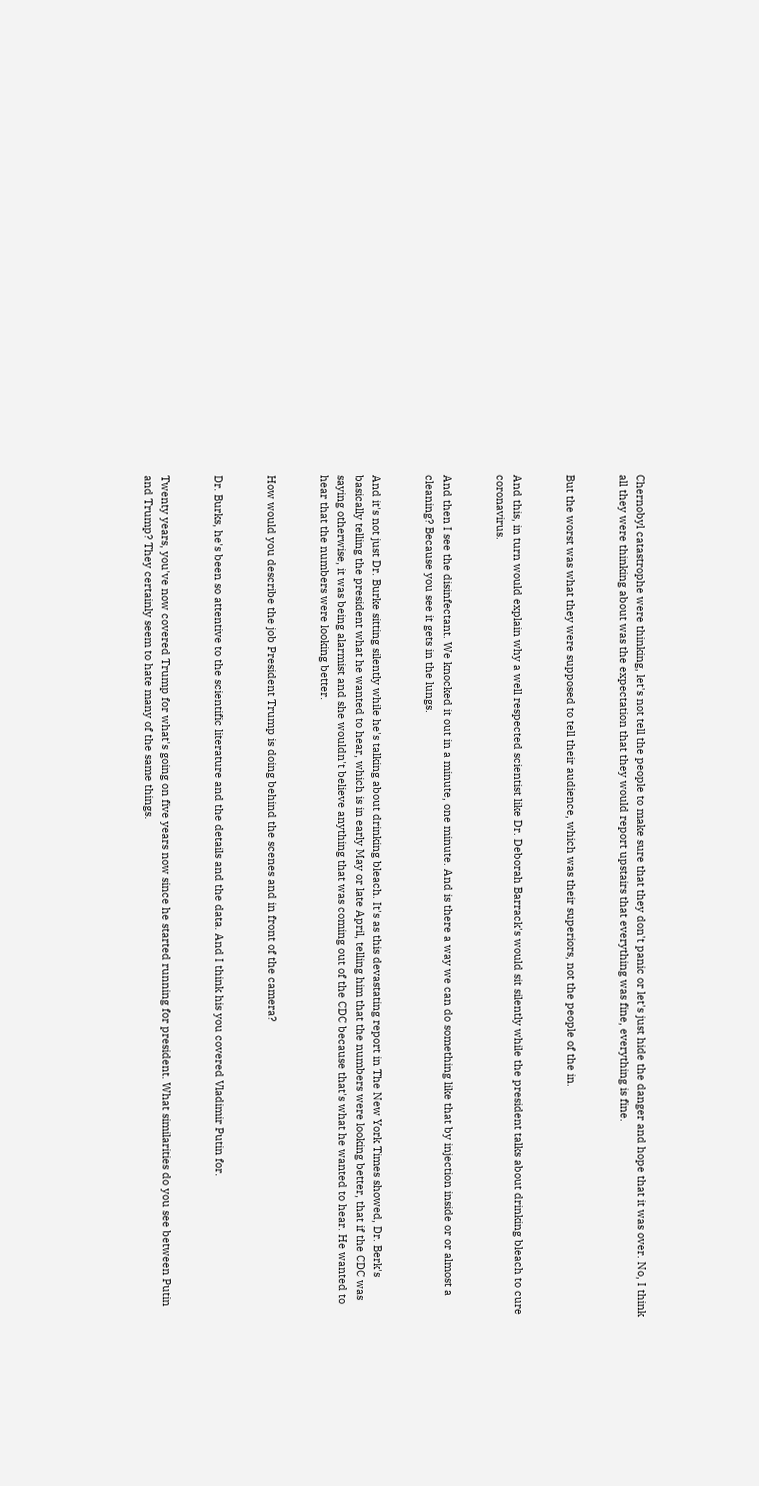Chernobyl catastrophe were thinking, let's not tell the people to make sure that they don't panic or let's just hide the danger and hope that it was over. No, I think all they were thinking about was the expectation that they would report upstairs that everything was fine, everything is fine.


But the worst was what they were supposed to tell their audience, which was their superiors, not the people of the in.


And this, in turn would explain why a well respected scientist like Dr. Deborah Barrack's would sit silently while the president talks about drinking bleach to cure coronavirus.


And then I see the disinfectant. We knocked it out in a minute, one minute. And is there a way we can do something like that by injection inside or or almost a cleaning? Because you see it gets in the lungs.


And it's not just Dr. Burke sitting silently while he's talking about drinking bleach. It's as this devastating report in The New York Times showed, Dr. Berk's basically telling the president what he wanted to hear, which is in early May or late April, telling him that the numbers were looking better, that if the CDC was saying otherwise, it was being alarmist and she wouldn't believe anything that was coming out of the CDC because that's what he wanted to hear. He wanted to hear that the numbers were looking better.


How would you describe the job President Trump is doing behind the scenes and in front of the camera?


Dr. Burks, he's been so attentive to the scientific literature and the details and the data. And I think his you covered Vladimir Putin for.


Twenty years, you've now covered Trump for what's going on five years now since he started running for president. What similarities do you see between Putin and Trump? They certainly seem to hate many of the same things.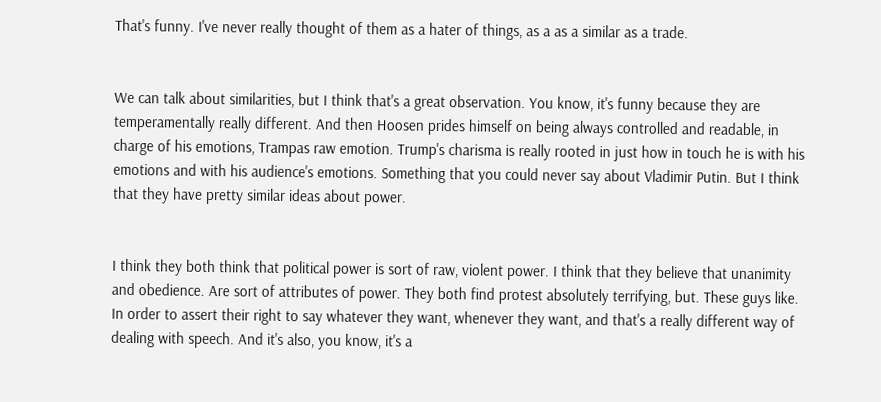That's funny. I've never really thought of them as a hater of things, as a as a similar as a trade.


We can talk about similarities, but I think that's a great observation. You know, it's funny because they are temperamentally really different. And then Hoosen prides himself on being always controlled and readable, in charge of his emotions, Trampas raw emotion. Trump's charisma is really rooted in just how in touch he is with his emotions and with his audience's emotions. Something that you could never say about Vladimir Putin. But I think that they have pretty similar ideas about power.


I think they both think that political power is sort of raw, violent power. I think that they believe that unanimity and obedience. Are sort of attributes of power. They both find protest absolutely terrifying, but. These guys like. In order to assert their right to say whatever they want, whenever they want, and that's a really different way of dealing with speech. And it's also, you know, it's a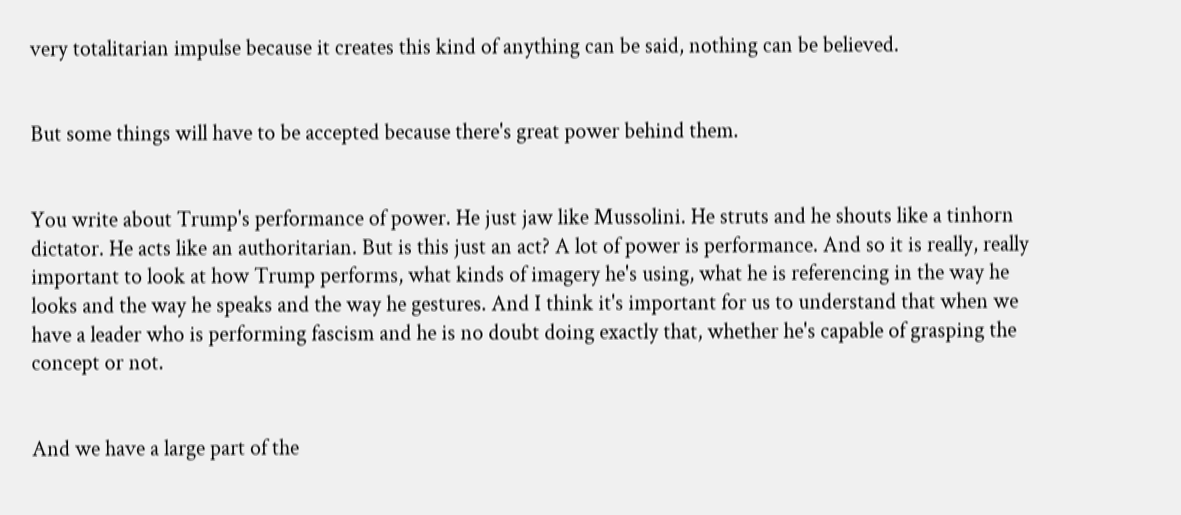very totalitarian impulse because it creates this kind of anything can be said, nothing can be believed.


But some things will have to be accepted because there's great power behind them.


You write about Trump's performance of power. He just jaw like Mussolini. He struts and he shouts like a tinhorn dictator. He acts like an authoritarian. But is this just an act? A lot of power is performance. And so it is really, really important to look at how Trump performs, what kinds of imagery he's using, what he is referencing in the way he looks and the way he speaks and the way he gestures. And I think it's important for us to understand that when we have a leader who is performing fascism and he is no doubt doing exactly that, whether he's capable of grasping the concept or not.


And we have a large part of the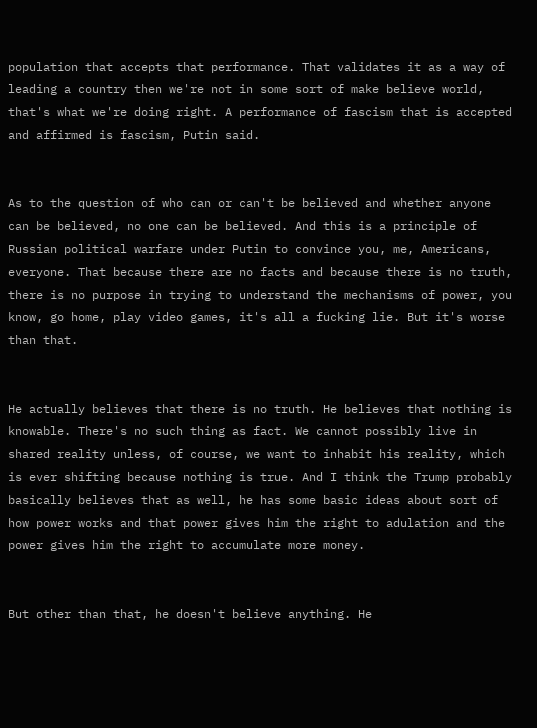population that accepts that performance. That validates it as a way of leading a country then we're not in some sort of make believe world, that's what we're doing right. A performance of fascism that is accepted and affirmed is fascism, Putin said.


As to the question of who can or can't be believed and whether anyone can be believed, no one can be believed. And this is a principle of Russian political warfare under Putin to convince you, me, Americans, everyone. That because there are no facts and because there is no truth, there is no purpose in trying to understand the mechanisms of power, you know, go home, play video games, it's all a fucking lie. But it's worse than that.


He actually believes that there is no truth. He believes that nothing is knowable. There's no such thing as fact. We cannot possibly live in shared reality unless, of course, we want to inhabit his reality, which is ever shifting because nothing is true. And I think the Trump probably basically believes that as well, he has some basic ideas about sort of how power works and that power gives him the right to adulation and the power gives him the right to accumulate more money.


But other than that, he doesn't believe anything. He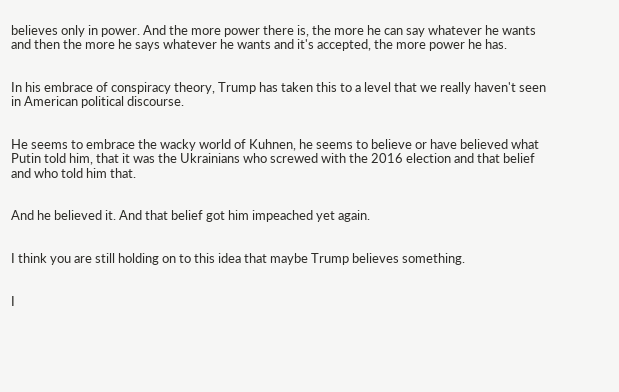believes only in power. And the more power there is, the more he can say whatever he wants and then the more he says whatever he wants and it's accepted, the more power he has.


In his embrace of conspiracy theory, Trump has taken this to a level that we really haven't seen in American political discourse.


He seems to embrace the wacky world of Kuhnen, he seems to believe or have believed what Putin told him, that it was the Ukrainians who screwed with the 2016 election and that belief and who told him that.


And he believed it. And that belief got him impeached yet again.


I think you are still holding on to this idea that maybe Trump believes something.


I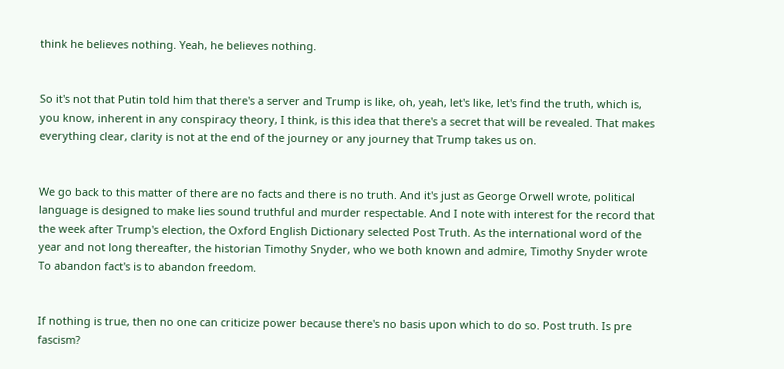think he believes nothing. Yeah, he believes nothing.


So it's not that Putin told him that there's a server and Trump is like, oh, yeah, let's like, let's find the truth, which is, you know, inherent in any conspiracy theory, I think, is this idea that there's a secret that will be revealed. That makes everything clear, clarity is not at the end of the journey or any journey that Trump takes us on.


We go back to this matter of there are no facts and there is no truth. And it's just as George Orwell wrote, political language is designed to make lies sound truthful and murder respectable. And I note with interest for the record that the week after Trump's election, the Oxford English Dictionary selected Post Truth. As the international word of the year and not long thereafter, the historian Timothy Snyder, who we both known and admire, Timothy Snyder wrote To abandon fact's is to abandon freedom.


If nothing is true, then no one can criticize power because there's no basis upon which to do so. Post truth. Is pre fascism?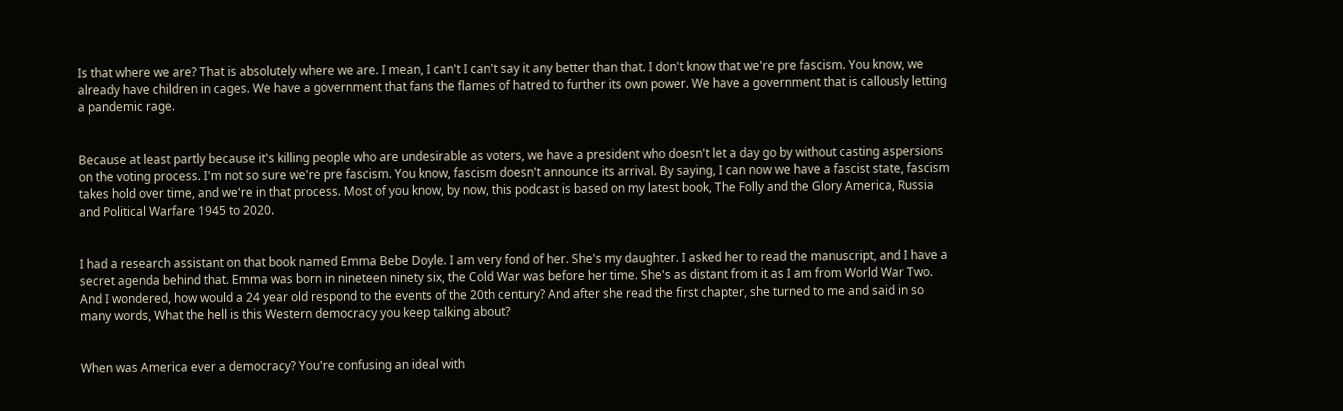Is that where we are? That is absolutely where we are. I mean, I can't I can't say it any better than that. I don't know that we're pre fascism. You know, we already have children in cages. We have a government that fans the flames of hatred to further its own power. We have a government that is callously letting a pandemic rage.


Because at least partly because it's killing people who are undesirable as voters, we have a president who doesn't let a day go by without casting aspersions on the voting process. I'm not so sure we're pre fascism. You know, fascism doesn't announce its arrival. By saying, I can now we have a fascist state, fascism takes hold over time, and we're in that process. Most of you know, by now, this podcast is based on my latest book, The Folly and the Glory America, Russia and Political Warfare 1945 to 2020.


I had a research assistant on that book named Emma Bebe Doyle. I am very fond of her. She's my daughter. I asked her to read the manuscript, and I have a secret agenda behind that. Emma was born in nineteen ninety six, the Cold War was before her time. She's as distant from it as I am from World War Two. And I wondered, how would a 24 year old respond to the events of the 20th century? And after she read the first chapter, she turned to me and said in so many words, What the hell is this Western democracy you keep talking about?


When was America ever a democracy? You're confusing an ideal with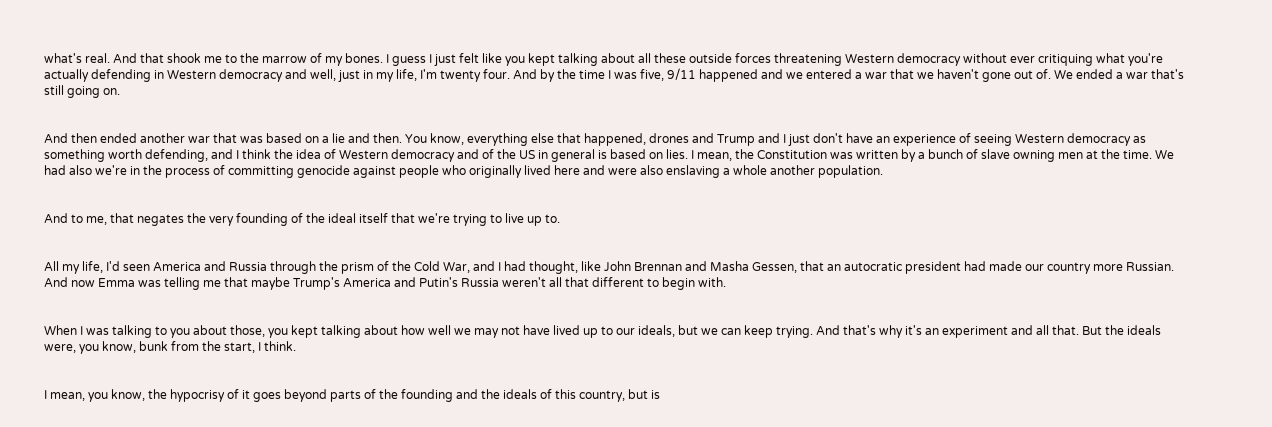what's real. And that shook me to the marrow of my bones. I guess I just felt like you kept talking about all these outside forces threatening Western democracy without ever critiquing what you're actually defending in Western democracy and well, just in my life, I'm twenty four. And by the time I was five, 9/11 happened and we entered a war that we haven't gone out of. We ended a war that's still going on.


And then ended another war that was based on a lie and then. You know, everything else that happened, drones and Trump and I just don't have an experience of seeing Western democracy as something worth defending, and I think the idea of Western democracy and of the US in general is based on lies. I mean, the Constitution was written by a bunch of slave owning men at the time. We had also we're in the process of committing genocide against people who originally lived here and were also enslaving a whole another population.


And to me, that negates the very founding of the ideal itself that we're trying to live up to.


All my life, I'd seen America and Russia through the prism of the Cold War, and I had thought, like John Brennan and Masha Gessen, that an autocratic president had made our country more Russian. And now Emma was telling me that maybe Trump's America and Putin's Russia weren't all that different to begin with.


When I was talking to you about those, you kept talking about how well we may not have lived up to our ideals, but we can keep trying. And that's why it's an experiment and all that. But the ideals were, you know, bunk from the start, I think.


I mean, you know, the hypocrisy of it goes beyond parts of the founding and the ideals of this country, but is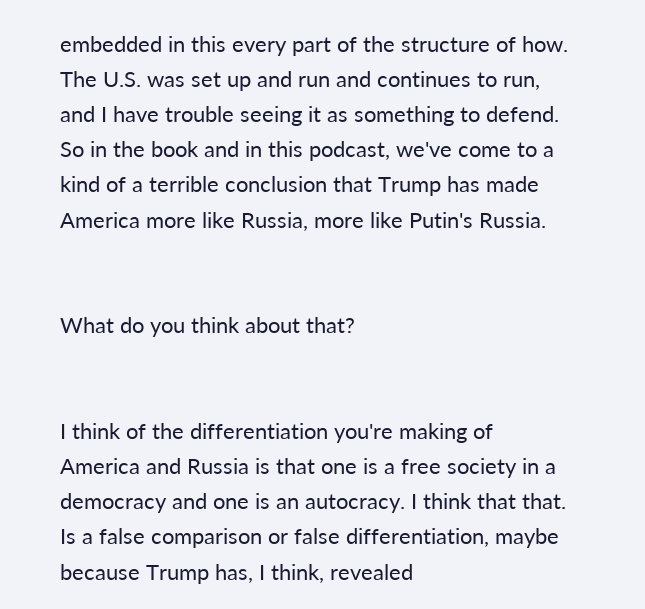embedded in this every part of the structure of how. The U.S. was set up and run and continues to run, and I have trouble seeing it as something to defend. So in the book and in this podcast, we've come to a kind of a terrible conclusion that Trump has made America more like Russia, more like Putin's Russia.


What do you think about that?


I think of the differentiation you're making of America and Russia is that one is a free society in a democracy and one is an autocracy. I think that that. Is a false comparison or false differentiation, maybe because Trump has, I think, revealed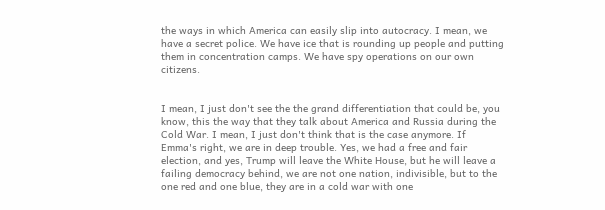the ways in which America can easily slip into autocracy. I mean, we have a secret police. We have ice that is rounding up people and putting them in concentration camps. We have spy operations on our own citizens.


I mean, I just don't see the the grand differentiation that could be, you know, this the way that they talk about America and Russia during the Cold War. I mean, I just don't think that is the case anymore. If Emma's right, we are in deep trouble. Yes, we had a free and fair election, and yes, Trump will leave the White House, but he will leave a failing democracy behind, we are not one nation, indivisible, but to the one red and one blue, they are in a cold war with one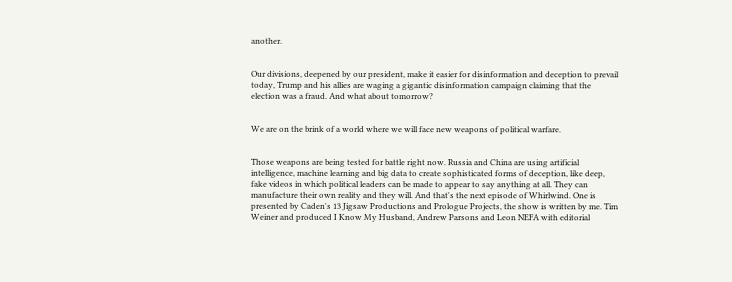another.


Our divisions, deepened by our president, make it easier for disinformation and deception to prevail today, Trump and his allies are waging a gigantic disinformation campaign claiming that the election was a fraud. And what about tomorrow?


We are on the brink of a world where we will face new weapons of political warfare.


Those weapons are being tested for battle right now. Russia and China are using artificial intelligence, machine learning and big data to create sophisticated forms of deception, like deep, fake videos in which political leaders can be made to appear to say anything at all. They can manufacture their own reality and they will. And that's the next episode of Whirlwind. One is presented by Caden's 13 Jigsaw Productions and Prologue Projects, the show is written by me. Tim Weiner and produced I Know My Husband, Andrew Parsons and Leon NEFA with editorial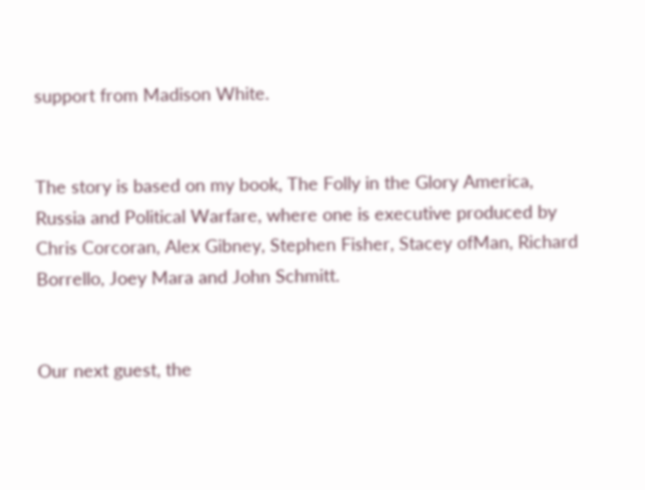support from Madison White.


The story is based on my book, The Folly in the Glory America, Russia and Political Warfare, where one is executive produced by Chris Corcoran, Alex Gibney, Stephen Fisher, Stacey ofMan, Richard Borrello, Joey Mara and John Schmitt.


Our next guest, the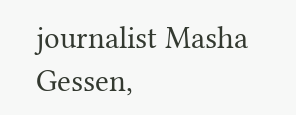journalist Masha Gessen,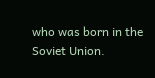who was born in the Soviet Union.